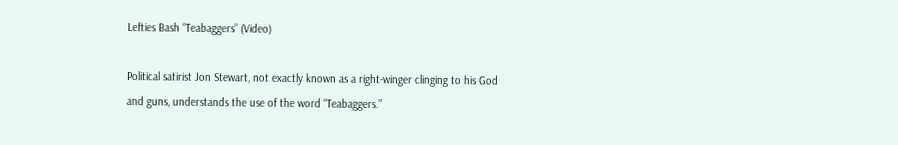Lefties Bash “Teabaggers” (Video)

Political satirist Jon Stewart, not exactly known as a right-winger clinging to his God and guns, understands the use of the word “Teabaggers.”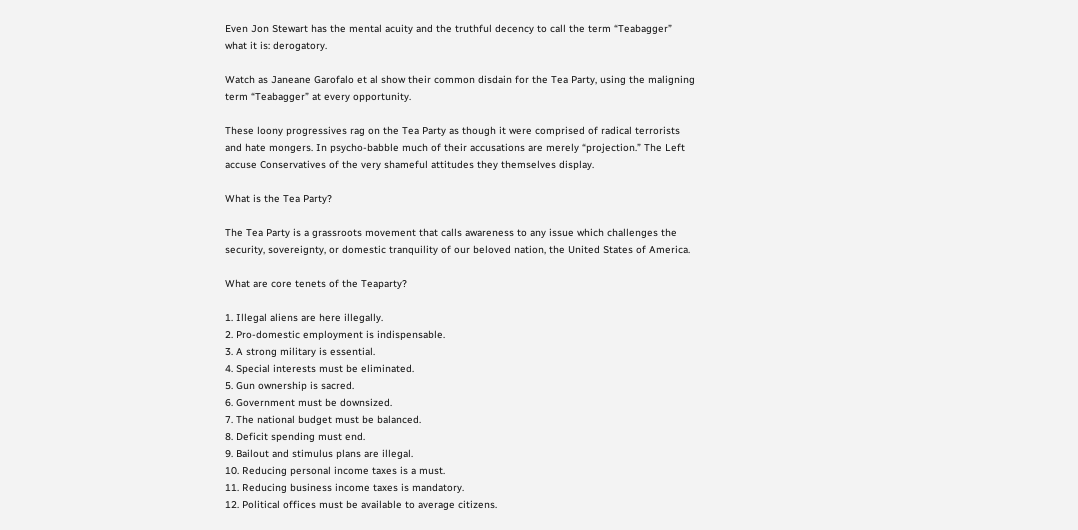Even Jon Stewart has the mental acuity and the truthful decency to call the term “Teabagger” what it is: derogatory.

Watch as Janeane Garofalo et al show their common disdain for the Tea Party, using the maligning term “Teabagger” at every opportunity.

These loony progressives rag on the Tea Party as though it were comprised of radical terrorists and hate mongers. In psycho-babble much of their accusations are merely “projection.” The Left accuse Conservatives of the very shameful attitudes they themselves display.

What is the Tea Party?

The Tea Party is a grassroots movement that calls awareness to any issue which challenges the security, sovereignty, or domestic tranquility of our beloved nation, the United States of America.

What are core tenets of the Teaparty?

1. Illegal aliens are here illegally.
2. Pro-domestic employment is indispensable.
3. A strong military is essential.
4. Special interests must be eliminated.
5. Gun ownership is sacred.
6. Government must be downsized.
7. The national budget must be balanced.
8. Deficit spending must end.
9. Bailout and stimulus plans are illegal.
10. Reducing personal income taxes is a must.
11. Reducing business income taxes is mandatory.
12. Political offices must be available to average citizens.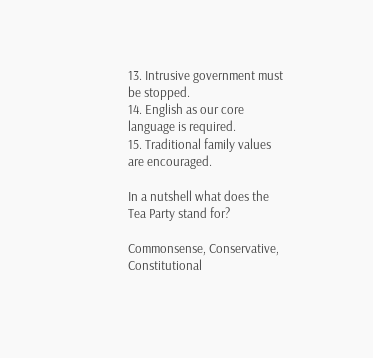13. Intrusive government must be stopped.
14. English as our core language is required.
15. Traditional family values are encouraged.

In a nutshell what does the Tea Party stand for?

Commonsense, Conservative, Constitutional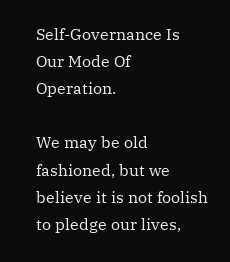Self-Governance Is Our Mode Of Operation.

We may be old fashioned, but we believe it is not foolish to pledge our lives,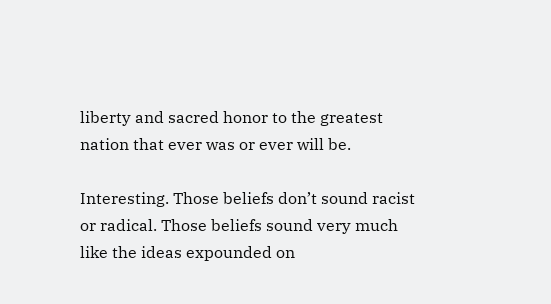liberty and sacred honor to the greatest nation that ever was or ever will be.

Interesting. Those beliefs don’t sound racist or radical. Those beliefs sound very much like the ideas expounded on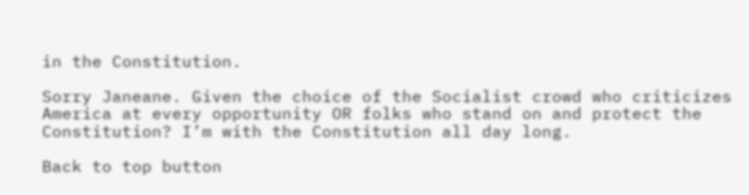in the Constitution.

Sorry Janeane. Given the choice of the Socialist crowd who criticizes America at every opportunity OR folks who stand on and protect the Constitution? I’m with the Constitution all day long.

Back to top button